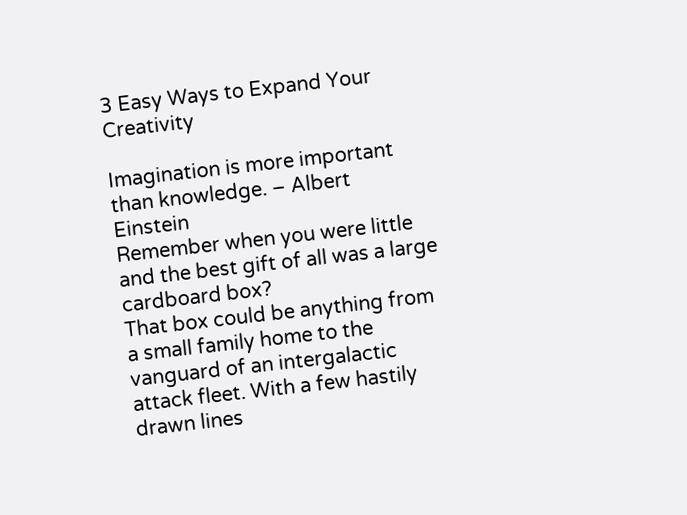3 Easy Ways to Expand Your Creativity

Imagination is more important than knowledge. – Albert Einstein
Remember when you were little and the best gift of all was a large cardboard box?
That box could be anything from a small family home to the vanguard of an intergalactic attack fleet. With a few hastily drawn lines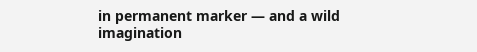in permanent marker — and a wild imagination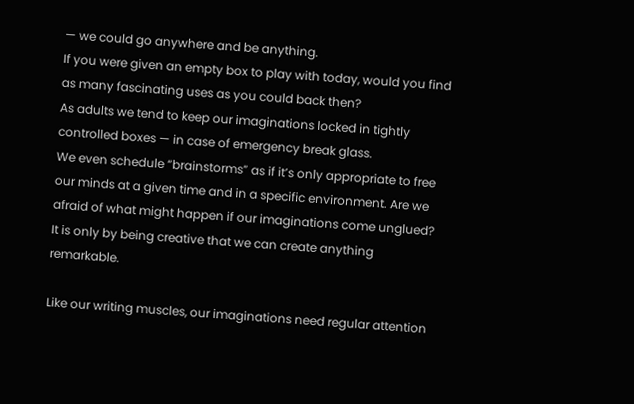— we could go anywhere and be anything.
If you were given an empty box to play with today, would you find as many fascinating uses as you could back then?
As adults we tend to keep our imaginations locked in tightly controlled boxes — in case of emergency break glass.
We even schedule “brainstorms” as if it’s only appropriate to free our minds at a given time and in a specific environment. Are we afraid of what might happen if our imaginations come unglued?
It is only by being creative that we can create anything remarkable.

Like our writing muscles, our imaginations need regular attention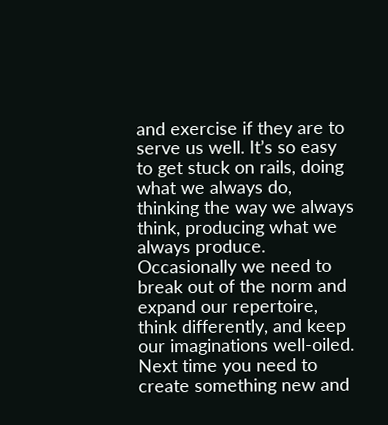and exercise if they are to serve us well. It’s so easy to get stuck on rails, doing what we always do, thinking the way we always think, producing what we always produce. Occasionally we need to break out of the norm and expand our repertoire, think differently, and keep our imaginations well-oiled.
Next time you need to create something new and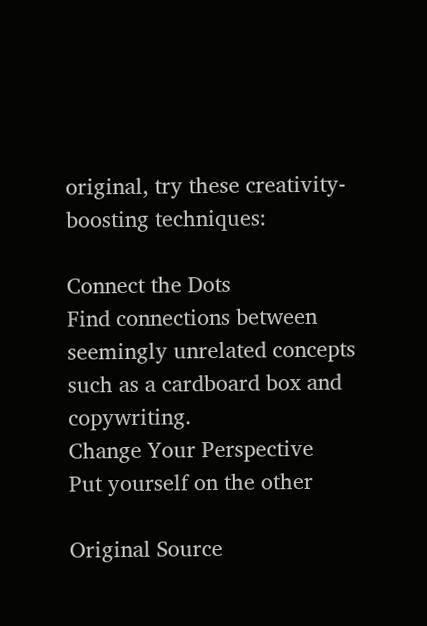original, try these creativity-boosting techniques:

Connect the Dots
Find connections between seemingly unrelated concepts such as a cardboard box and copywriting.
Change Your Perspective
Put yourself on the other

Original Source